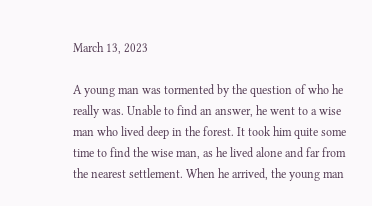March 13, 2023

A young man was tormented by the question of who he really was. Unable to find an answer, he went to a wise man who lived deep in the forest. It took him quite some time to find the wise man, as he lived alone and far from the nearest settlement. When he arrived, the young man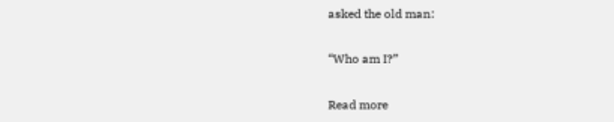asked the old man:

“Who am I?”

Read more